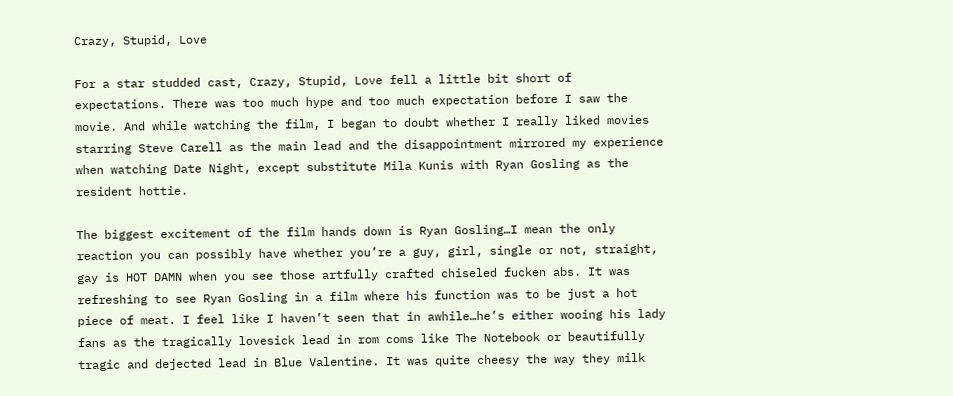Crazy, Stupid, Love

For a star studded cast, Crazy, Stupid, Love fell a little bit short of expectations. There was too much hype and too much expectation before I saw the movie. And while watching the film, I began to doubt whether I really liked movies starring Steve Carell as the main lead and the disappointment mirrored my experience when watching Date Night, except substitute Mila Kunis with Ryan Gosling as the resident hottie.

The biggest excitement of the film hands down is Ryan Gosling…I mean the only reaction you can possibly have whether you’re a guy, girl, single or not, straight, gay is HOT DAMN when you see those artfully crafted chiseled fucken abs. It was refreshing to see Ryan Gosling in a film where his function was to be just a hot piece of meat. I feel like I haven’t seen that in awhile…he’s either wooing his lady fans as the tragically lovesick lead in rom coms like The Notebook or beautifully tragic and dejected lead in Blue Valentine. It was quite cheesy the way they milk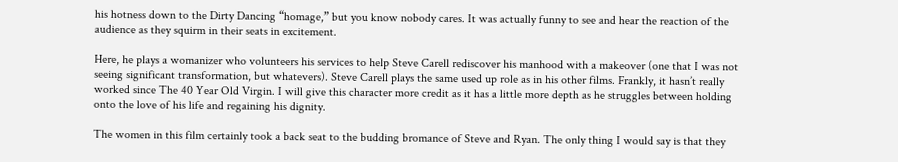his hotness down to the Dirty Dancing “homage,” but you know nobody cares. It was actually funny to see and hear the reaction of the audience as they squirm in their seats in excitement.

Here, he plays a womanizer who volunteers his services to help Steve Carell rediscover his manhood with a makeover (one that I was not seeing significant transformation, but whatevers). Steve Carell plays the same used up role as in his other films. Frankly, it hasn’t really worked since The 40 Year Old Virgin. I will give this character more credit as it has a little more depth as he struggles between holding onto the love of his life and regaining his dignity.

The women in this film certainly took a back seat to the budding bromance of Steve and Ryan. The only thing I would say is that they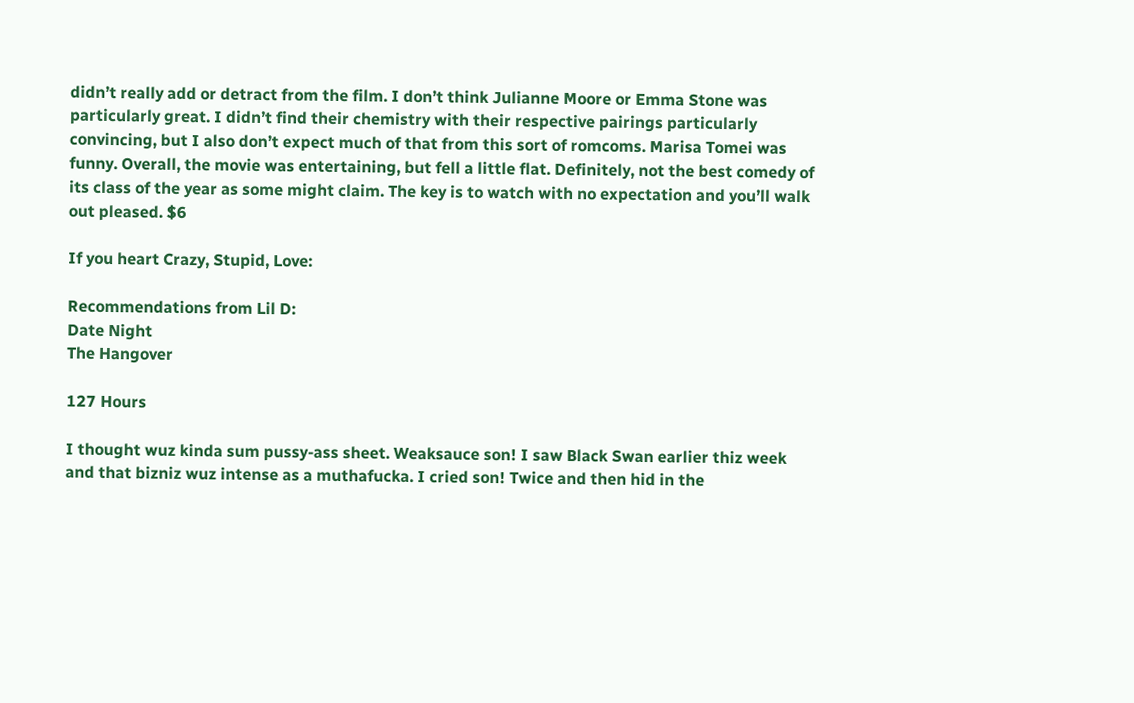didn’t really add or detract from the film. I don’t think Julianne Moore or Emma Stone was particularly great. I didn’t find their chemistry with their respective pairings particularly convincing, but I also don’t expect much of that from this sort of romcoms. Marisa Tomei was funny. Overall, the movie was entertaining, but fell a little flat. Definitely, not the best comedy of its class of the year as some might claim. The key is to watch with no expectation and you’ll walk out pleased. $6

If you heart Crazy, Stupid, Love:

Recommendations from Lil D:
Date Night
The Hangover

127 Hours

I thought wuz kinda sum pussy-ass sheet. Weaksauce son! I saw Black Swan earlier thiz week and that bizniz wuz intense as a muthafucka. I cried son! Twice and then hid in the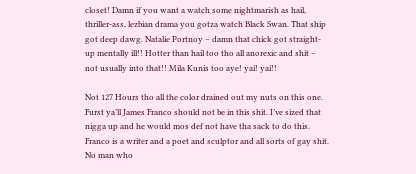closet! Damn if you want a watch some nightmarish as hail, thriller-ass, lezbian drama you gotza watch Black Swan. That ship got deep dawg. Natalie Portnoy – damn that chick got straight-up mentally ill!! Hotter than hail too tho all anorexic and shit – not usually into that!! Mila Kunis too aye! yai! yai!!

Not 127 Hours tho all the color drained out my nuts on this one. Furst ya’ll James Franco should not be in this shit. I’ve sized that nigga up and he would mos def not have tha sack to do this. Franco is a writer and a poet and sculptor and all sorts of gay shit. No man who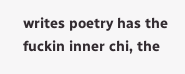writes poetry has the fuckin inner chi, the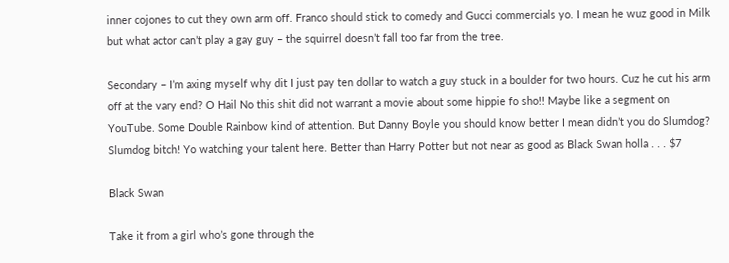inner cojones to cut they own arm off. Franco should stick to comedy and Gucci commercials yo. I mean he wuz good in Milk but what actor can’t play a gay guy – the squirrel doesn’t fall too far from the tree.

Secondary – I’m axing myself why dit I just pay ten dollar to watch a guy stuck in a boulder for two hours. Cuz he cut his arm off at the vary end? O Hail No this shit did not warrant a movie about some hippie fo sho!! Maybe like a segment on YouTube. Some Double Rainbow kind of attention. But Danny Boyle you should know better I mean didn’t you do Slumdog? Slumdog bitch! Yo watching your talent here. Better than Harry Potter but not near as good as Black Swan holla . . . $7

Black Swan

Take it from a girl who’s gone through the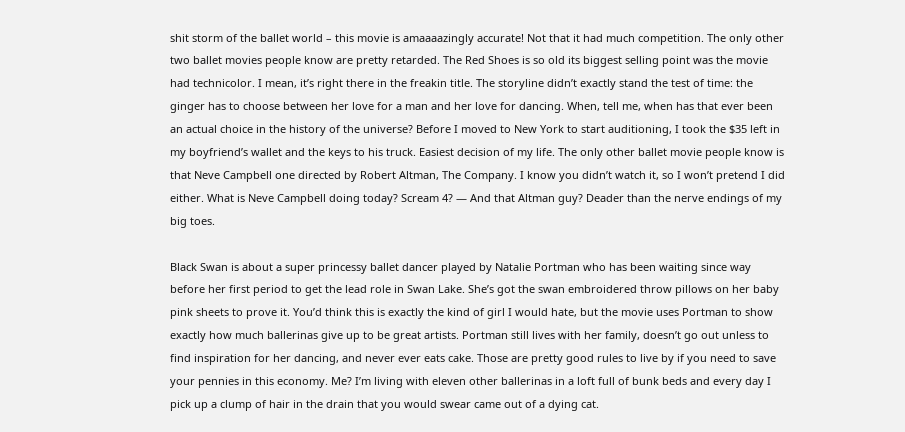shit storm of the ballet world – this movie is amaaaazingly accurate! Not that it had much competition. The only other two ballet movies people know are pretty retarded. The Red Shoes is so old its biggest selling point was the movie had technicolor. I mean, it’s right there in the freakin title. The storyline didn’t exactly stand the test of time: the ginger has to choose between her love for a man and her love for dancing. When, tell me, when has that ever been an actual choice in the history of the universe? Before I moved to New York to start auditioning, I took the $35 left in my boyfriend’s wallet and the keys to his truck. Easiest decision of my life. The only other ballet movie people know is that Neve Campbell one directed by Robert Altman, The Company. I know you didn’t watch it, so I won’t pretend I did either. What is Neve Campbell doing today? Scream 4? — And that Altman guy? Deader than the nerve endings of my big toes.

Black Swan is about a super princessy ballet dancer played by Natalie Portman who has been waiting since way before her first period to get the lead role in Swan Lake. She’s got the swan embroidered throw pillows on her baby pink sheets to prove it. You’d think this is exactly the kind of girl I would hate, but the movie uses Portman to show exactly how much ballerinas give up to be great artists. Portman still lives with her family, doesn’t go out unless to find inspiration for her dancing, and never ever eats cake. Those are pretty good rules to live by if you need to save your pennies in this economy. Me? I’m living with eleven other ballerinas in a loft full of bunk beds and every day I pick up a clump of hair in the drain that you would swear came out of a dying cat.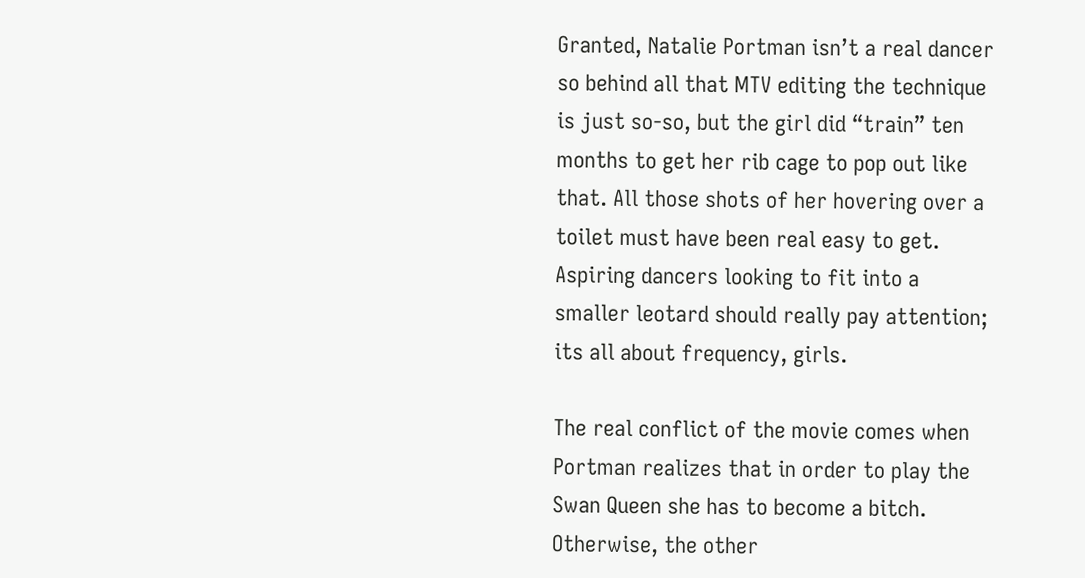Granted, Natalie Portman isn’t a real dancer so behind all that MTV editing the technique is just so-so, but the girl did “train” ten months to get her rib cage to pop out like that. All those shots of her hovering over a toilet must have been real easy to get. Aspiring dancers looking to fit into a smaller leotard should really pay attention; its all about frequency, girls.

The real conflict of the movie comes when Portman realizes that in order to play the Swan Queen she has to become a bitch. Otherwise, the other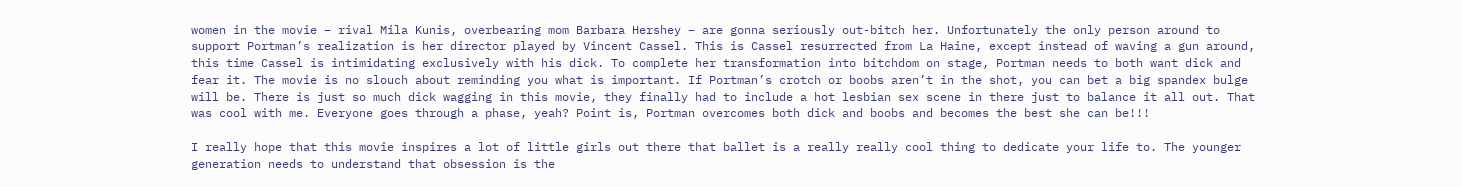women in the movie – rival Mila Kunis, overbearing mom Barbara Hershey – are gonna seriously out-bitch her. Unfortunately the only person around to support Portman’s realization is her director played by Vincent Cassel. This is Cassel resurrected from La Haine, except instead of waving a gun around, this time Cassel is intimidating exclusively with his dick. To complete her transformation into bitchdom on stage, Portman needs to both want dick and fear it. The movie is no slouch about reminding you what is important. If Portman’s crotch or boobs aren’t in the shot, you can bet a big spandex bulge will be. There is just so much dick wagging in this movie, they finally had to include a hot lesbian sex scene in there just to balance it all out. That was cool with me. Everyone goes through a phase, yeah? Point is, Portman overcomes both dick and boobs and becomes the best she can be!!!

I really hope that this movie inspires a lot of little girls out there that ballet is a really really cool thing to dedicate your life to. The younger generation needs to understand that obsession is the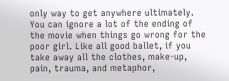only way to get anywhere ultimately. You can ignore a lot of the ending of the movie when things go wrong for the poor girl. Like all good ballet, if you take away all the clothes, make-up, pain, trauma, and metaphor,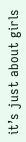it’s just about girls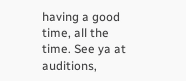having a good time, all the time. See ya at auditions,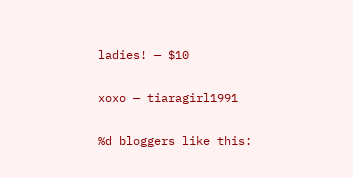ladies! — $10

xoxo — tiaragirl1991

%d bloggers like this: